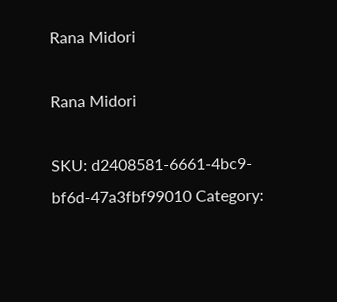Rana Midori

Rana Midori

SKU: d2408581-6661-4bc9-bf6d-47a3fbf99010 Category: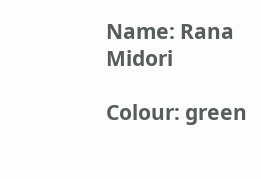Name: Rana Midori

Colour: green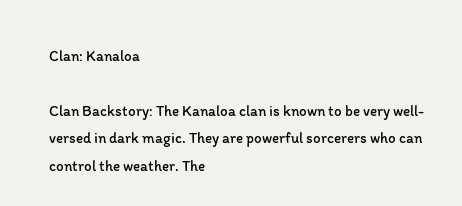Clan: Kanaloa

Clan Backstory: The Kanaloa clan is known to be very well-versed in dark magic. They are powerful sorcerers who can control the weather. The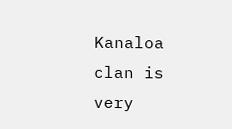Kanaloa clan is very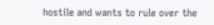hostile and wants to rule over the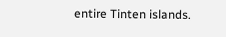entire Tinten islands.